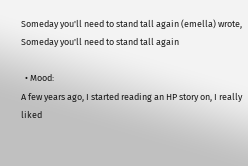Someday you'll need to stand tall again (emella) wrote,
Someday you'll need to stand tall again

  • Mood:
A few years ago, I started reading an HP story on, I really liked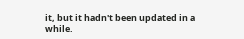it, but it hadn't been updated in a while.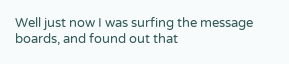Well just now I was surfing the message boards, and found out that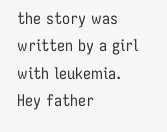the story was written by a girl with leukemia. Hey father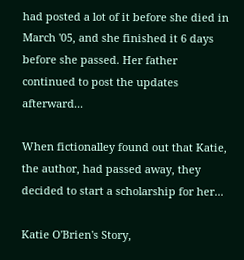had posted a lot of it before she died in March '05, and she finished it 6 days before she passed. Her father continued to post the updates afterward...

When fictionalley found out that Katie, the author, had passed away, they decided to start a scholarship for her...

Katie O'Brien's Story,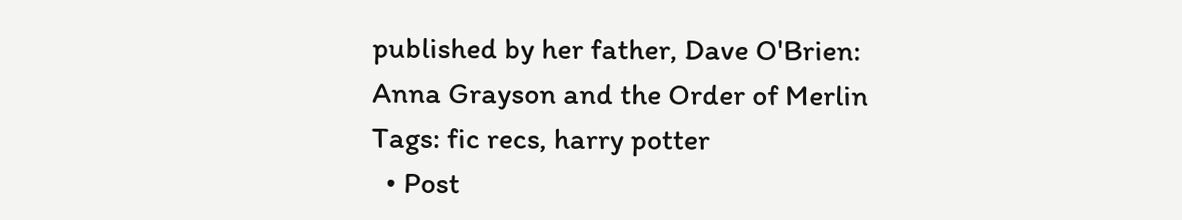published by her father, Dave O'Brien:
Anna Grayson and the Order of Merlin
Tags: fic recs, harry potter
  • Post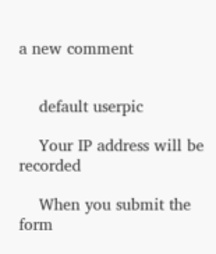a new comment


    default userpic

    Your IP address will be recorded

    When you submit the form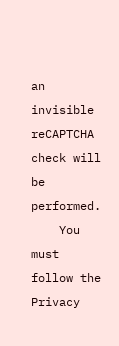an invisible reCAPTCHA check will be performed.
    You must follow the Privacy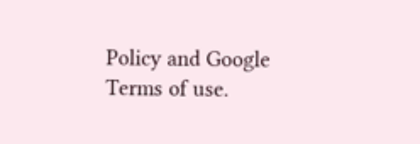Policy and Google Terms of use.